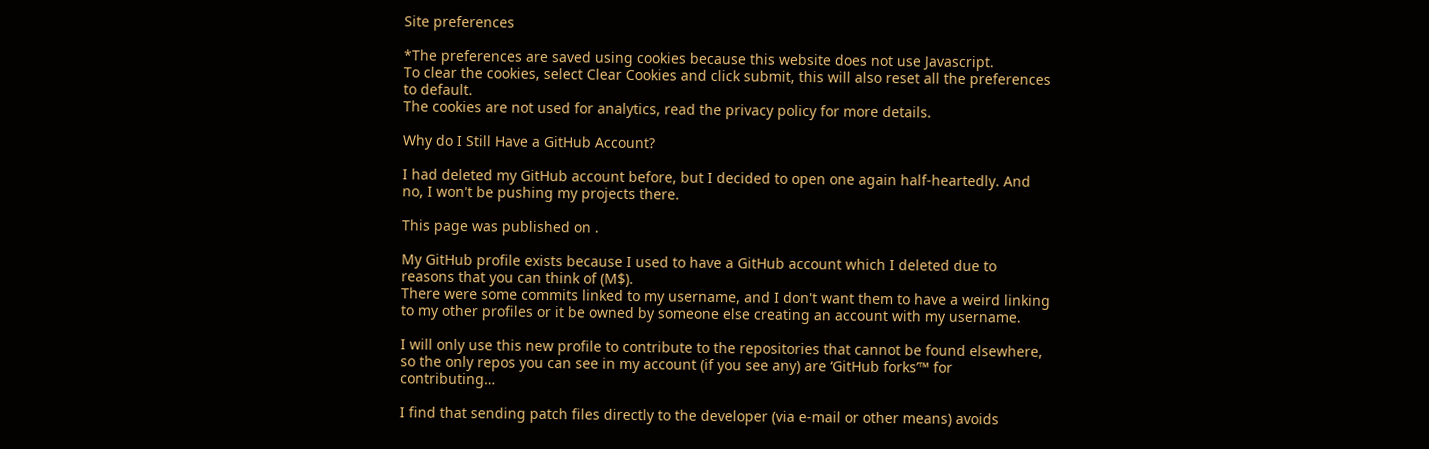Site preferences

*The preferences are saved using cookies because this website does not use Javascript.
To clear the cookies, select Clear Cookies and click submit, this will also reset all the preferences to default.
The cookies are not used for analytics, read the privacy policy for more details.

Why do I Still Have a GitHub Account?

I had deleted my GitHub account before, but I decided to open one again half-heartedly. And no, I won't be pushing my projects there.

This page was published on .

My GitHub profile exists because I used to have a GitHub account which I deleted due to reasons that you can think of (M$).
There were some commits linked to my username, and I don't want them to have a weird linking to my other profiles or it be owned by someone else creating an account with my username.

I will only use this new profile to contribute to the repositories that cannot be found elsewhere, so the only repos you can see in my account (if you see any) are ‘GitHub forks’™ for contributing…

I find that sending patch files directly to the developer (via e-mail or other means) avoids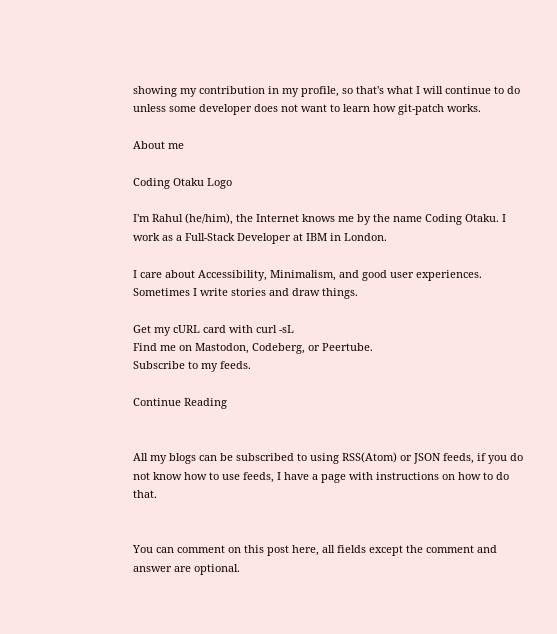showing my contribution in my profile, so that's what I will continue to do unless some developer does not want to learn how git-patch works.

About me

Coding Otaku Logo

I'm Rahul (he/him), the Internet knows me by the name Coding Otaku. I work as a Full-Stack Developer at IBM in London.

I care about Accessibility, Minimalism, and good user experiences. Sometimes I write stories and draw things.

Get my cURL card with curl -sL
Find me on Mastodon, Codeberg, or Peertube.
Subscribe to my feeds.

Continue Reading


All my blogs can be subscribed to using RSS(Atom) or JSON feeds, if you do not know how to use feeds, I have a page with instructions on how to do that.


You can comment on this post here, all fields except the comment and answer are optional.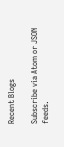Recent Blogs

Subscribe via Atom or JSON feeds.